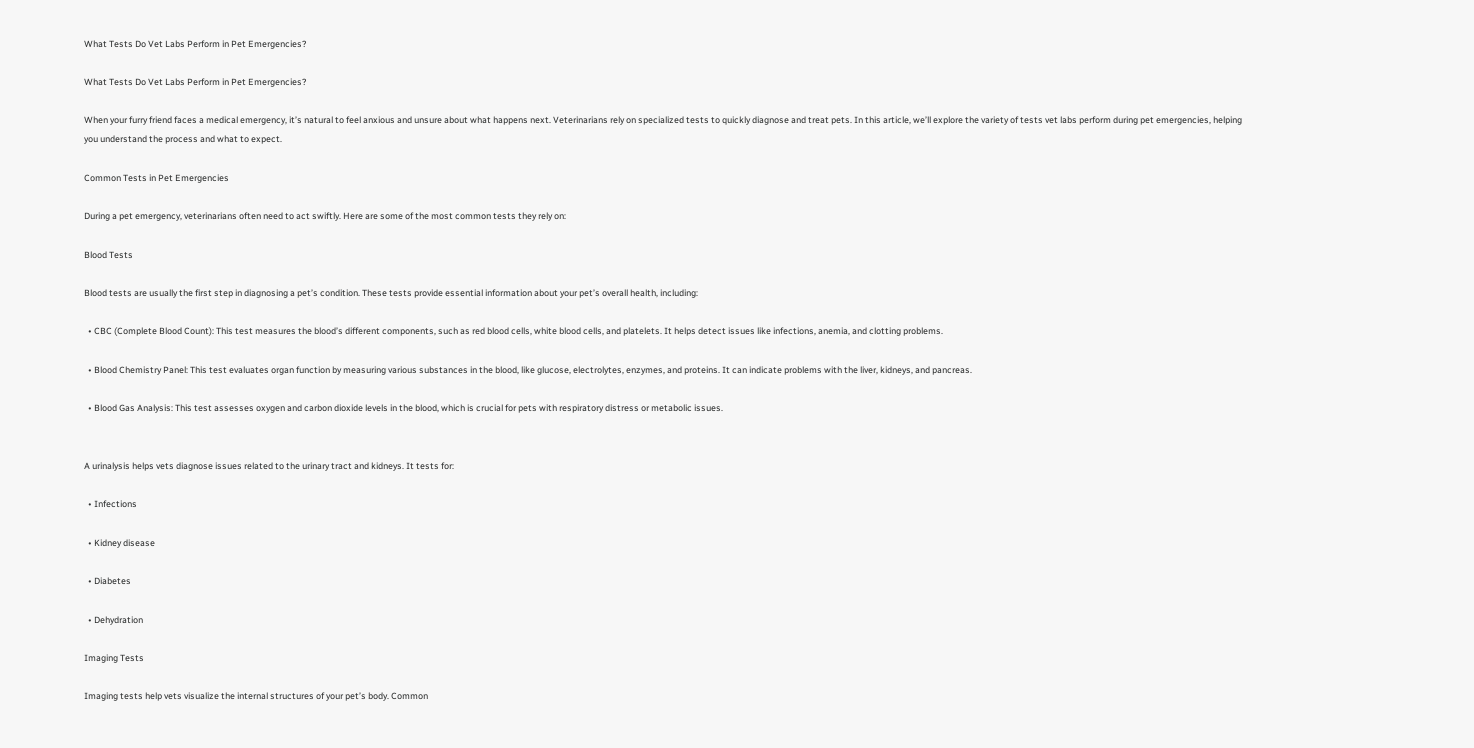What Tests Do Vet Labs Perform in Pet Emergencies?

What Tests Do Vet Labs Perform in Pet Emergencies?

When your furry friend faces a medical emergency, it’s natural to feel anxious and unsure about what happens next. Veterinarians rely on specialized tests to quickly diagnose and treat pets. In this article, we’ll explore the variety of tests vet labs perform during pet emergencies, helping you understand the process and what to expect.

Common Tests in Pet Emergencies

During a pet emergency, veterinarians often need to act swiftly. Here are some of the most common tests they rely on:

Blood Tests

Blood tests are usually the first step in diagnosing a pet’s condition. These tests provide essential information about your pet’s overall health, including:

  • CBC (Complete Blood Count): This test measures the blood’s different components, such as red blood cells, white blood cells, and platelets. It helps detect issues like infections, anemia, and clotting problems.

  • Blood Chemistry Panel: This test evaluates organ function by measuring various substances in the blood, like glucose, electrolytes, enzymes, and proteins. It can indicate problems with the liver, kidneys, and pancreas.

  • Blood Gas Analysis: This test assesses oxygen and carbon dioxide levels in the blood, which is crucial for pets with respiratory distress or metabolic issues.


A urinalysis helps vets diagnose issues related to the urinary tract and kidneys. It tests for:

  • Infections

  • Kidney disease

  • Diabetes

  • Dehydration

Imaging Tests

Imaging tests help vets visualize the internal structures of your pet’s body. Common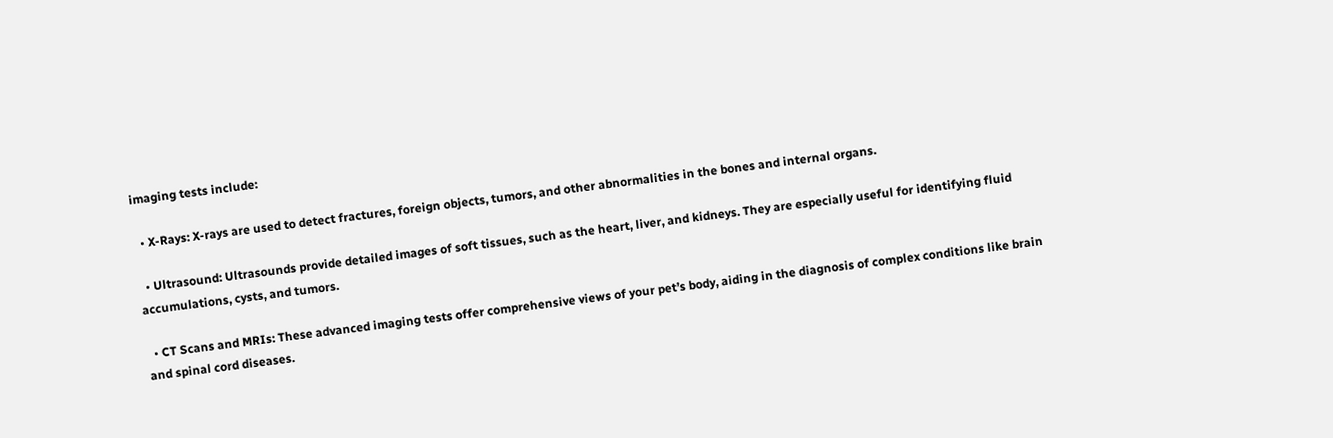imaging tests include:

  • X-Rays: X-rays are used to detect fractures, foreign objects, tumors, and other abnormalities in the bones and internal organs.

  • Ultrasound: Ultrasounds provide detailed images of soft tissues, such as the heart, liver, and kidneys. They are especially useful for identifying fluid accumulations, cysts, and tumors.

  • CT Scans and MRIs: These advanced imaging tests offer comprehensive views of your pet’s body, aiding in the diagnosis of complex conditions like brain and spinal cord diseases.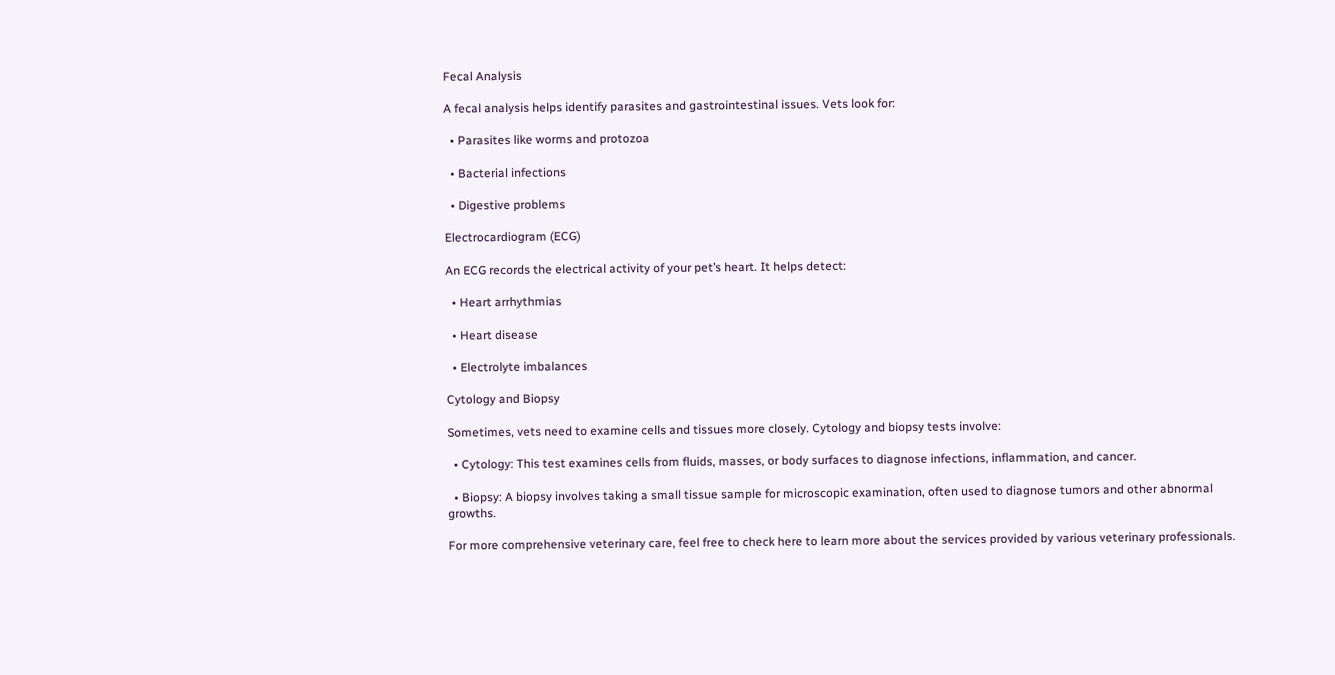Fecal Analysis

A fecal analysis helps identify parasites and gastrointestinal issues. Vets look for:

  • Parasites like worms and protozoa

  • Bacterial infections

  • Digestive problems

Electrocardiogram (ECG)

An ECG records the electrical activity of your pet’s heart. It helps detect:

  • Heart arrhythmias

  • Heart disease

  • Electrolyte imbalances

Cytology and Biopsy

Sometimes, vets need to examine cells and tissues more closely. Cytology and biopsy tests involve:

  • Cytology: This test examines cells from fluids, masses, or body surfaces to diagnose infections, inflammation, and cancer.

  • Biopsy: A biopsy involves taking a small tissue sample for microscopic examination, often used to diagnose tumors and other abnormal growths.

For more comprehensive veterinary care, feel free to check here to learn more about the services provided by various veterinary professionals.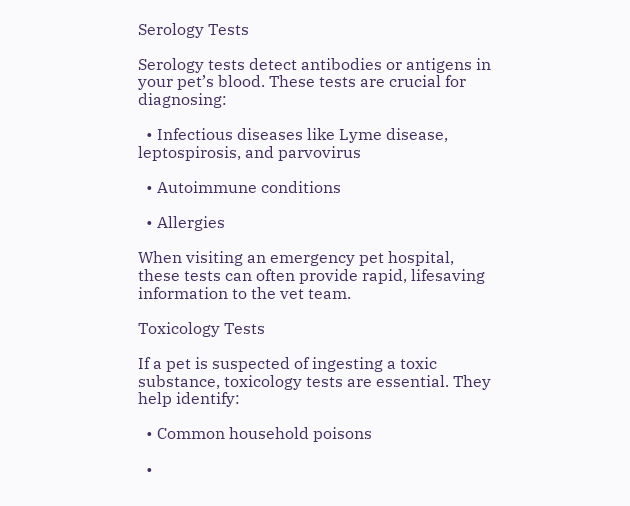Serology Tests

Serology tests detect antibodies or antigens in your pet’s blood. These tests are crucial for diagnosing:

  • Infectious diseases like Lyme disease, leptospirosis, and parvovirus

  • Autoimmune conditions

  • Allergies

When visiting an emergency pet hospital, these tests can often provide rapid, lifesaving information to the vet team.

Toxicology Tests

If a pet is suspected of ingesting a toxic substance, toxicology tests are essential. They help identify:

  • Common household poisons

  •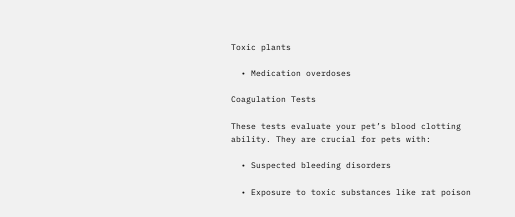Toxic plants

  • Medication overdoses

Coagulation Tests

These tests evaluate your pet’s blood clotting ability. They are crucial for pets with:

  • Suspected bleeding disorders

  • Exposure to toxic substances like rat poison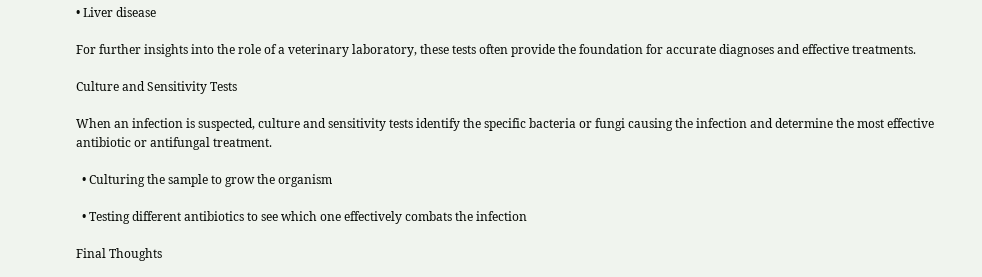• Liver disease

For further insights into the role of a veterinary laboratory, these tests often provide the foundation for accurate diagnoses and effective treatments.

Culture and Sensitivity Tests

When an infection is suspected, culture and sensitivity tests identify the specific bacteria or fungi causing the infection and determine the most effective antibiotic or antifungal treatment.

  • Culturing the sample to grow the organism

  • Testing different antibiotics to see which one effectively combats the infection

Final Thoughts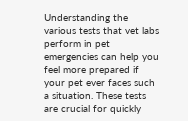Understanding the various tests that vet labs perform in pet emergencies can help you feel more prepared if your pet ever faces such a situation. These tests are crucial for quickly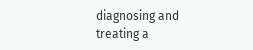diagnosing and treating a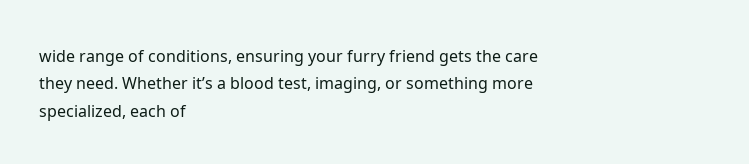wide range of conditions, ensuring your furry friend gets the care they need. Whether it’s a blood test, imaging, or something more specialized, each of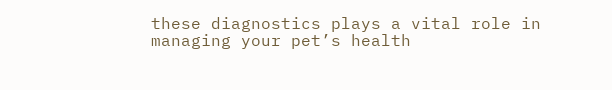these diagnostics plays a vital role in managing your pet’s health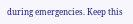during emergencies. Keep this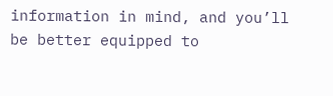information in mind, and you’ll be better equipped to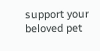support your beloved pet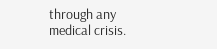through any medical crisis.